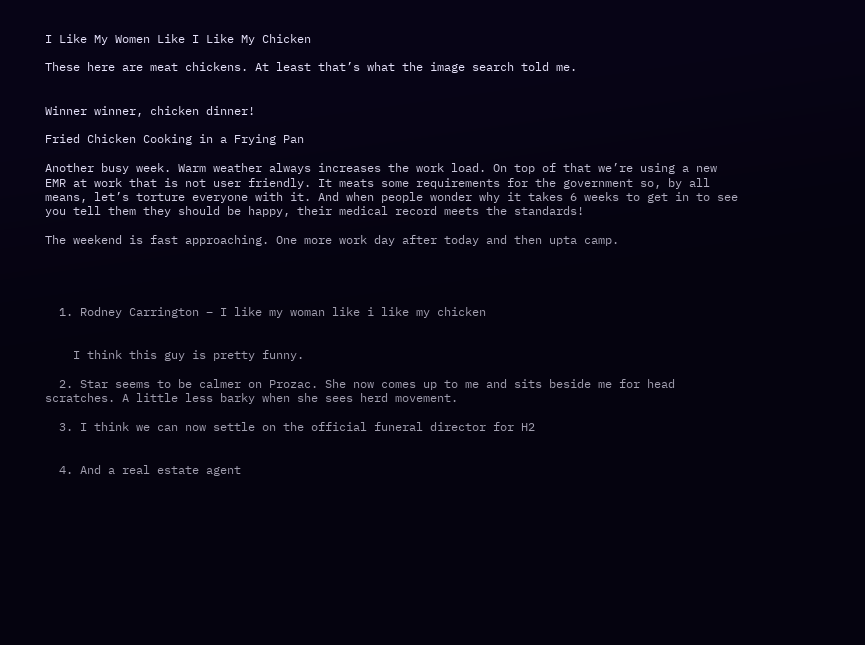I Like My Women Like I Like My Chicken

These here are meat chickens. At least that’s what the image search told me.


Winner winner, chicken dinner!

Fried Chicken Cooking in a Frying Pan

Another busy week. Warm weather always increases the work load. On top of that we’re using a new EMR at work that is not user friendly. It meats some requirements for the government so, by all means, let’s torture everyone with it. And when people wonder why it takes 6 weeks to get in to see you tell them they should be happy, their medical record meets the standards!

The weekend is fast approaching. One more work day after today and then upta camp.




  1. Rodney Carrington – I like my woman like i like my chicken


    I think this guy is pretty funny.

  2. Star seems to be calmer on Prozac. She now comes up to me and sits beside me for head scratches. A little less barky when she sees herd movement.

  3. I think we can now settle on the official funeral director for H2


  4. And a real estate agent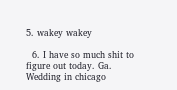5. wakey wakey

  6. I have so much shit to figure out today. Ga. Wedding in chicago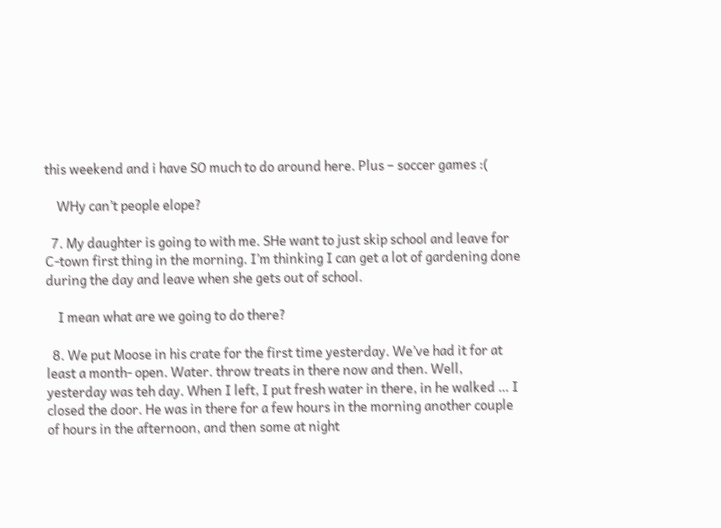this weekend and i have SO much to do around here. Plus – soccer games :(

    WHy can’t people elope?

  7. My daughter is going to with me. SHe want to just skip school and leave for C-town first thing in the morning. I’m thinking I can get a lot of gardening done during the day and leave when she gets out of school.

    I mean what are we going to do there?

  8. We put Moose in his crate for the first time yesterday. We’ve had it for at least a month- open. Water. throw treats in there now and then. Well, yesterday was teh day. When I left, I put fresh water in there, in he walked … I closed the door. He was in there for a few hours in the morning another couple of hours in the afternoon, and then some at night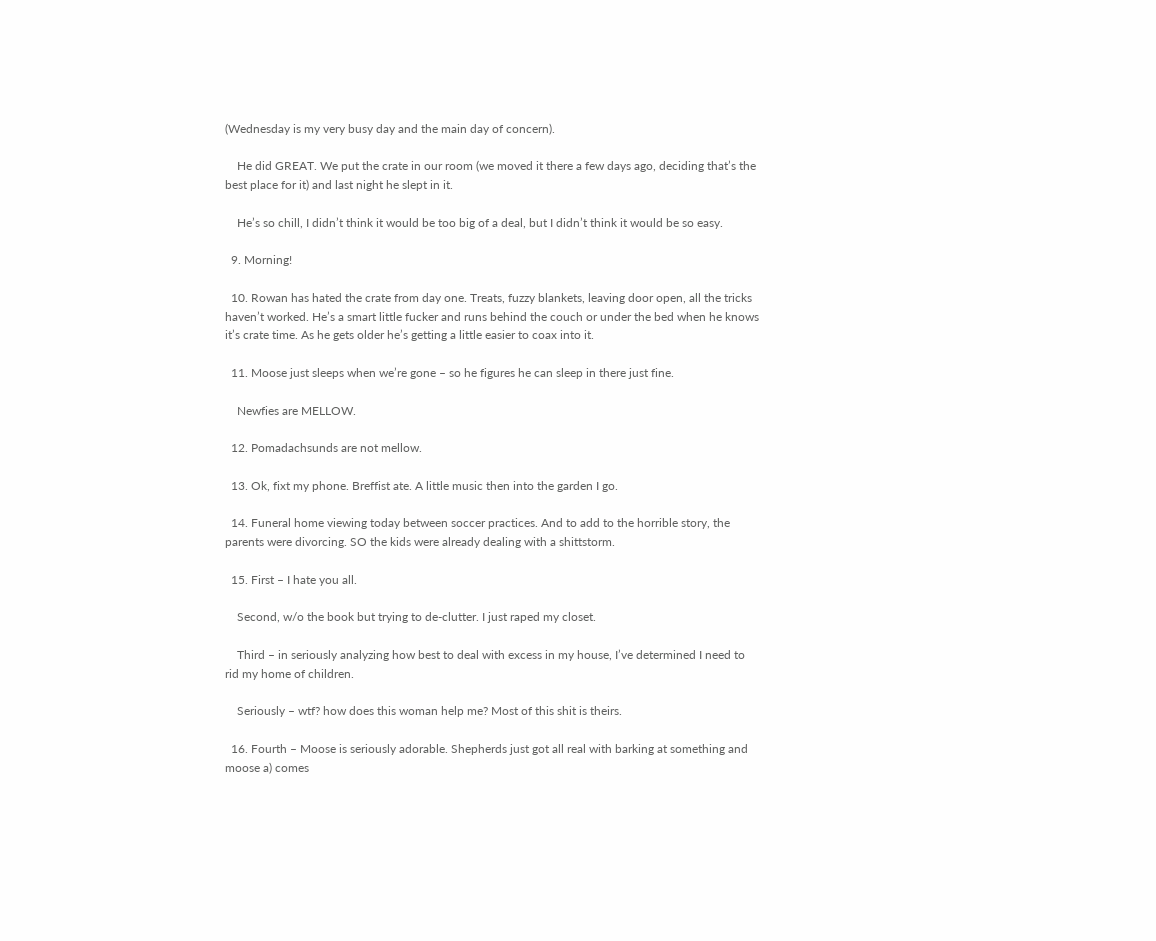(Wednesday is my very busy day and the main day of concern).

    He did GREAT. We put the crate in our room (we moved it there a few days ago, deciding that’s the best place for it) and last night he slept in it.

    He’s so chill, I didn’t think it would be too big of a deal, but I didn’t think it would be so easy.

  9. Morning!

  10. Rowan has hated the crate from day one. Treats, fuzzy blankets, leaving door open, all the tricks haven’t worked. He’s a smart little fucker and runs behind the couch or under the bed when he knows it’s crate time. As he gets older he’s getting a little easier to coax into it.

  11. Moose just sleeps when we’re gone – so he figures he can sleep in there just fine.

    Newfies are MELLOW.

  12. Pomadachsunds are not mellow.

  13. Ok, fixt my phone. Breffist ate. A little music then into the garden I go.

  14. Funeral home viewing today between soccer practices. And to add to the horrible story, the parents were divorcing. SO the kids were already dealing with a shittstorm.

  15. First – I hate you all.

    Second, w/o the book but trying to de-clutter. I just raped my closet.

    Third – in seriously analyzing how best to deal with excess in my house, I’ve determined I need to rid my home of children.

    Seriously – wtf? how does this woman help me? Most of this shit is theirs.

  16. Fourth – Moose is seriously adorable. Shepherds just got all real with barking at something and moose a) comes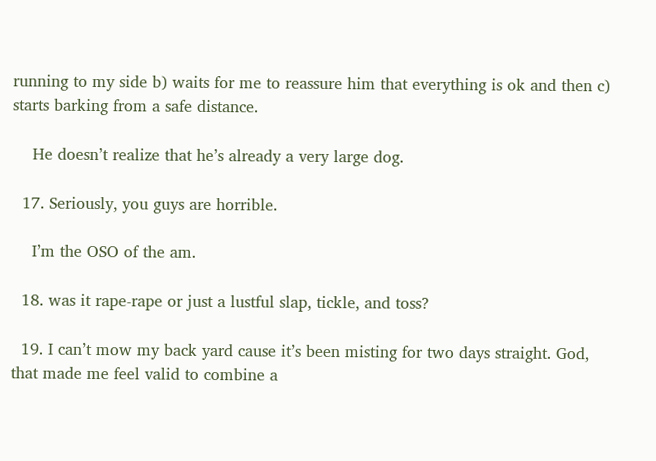running to my side b) waits for me to reassure him that everything is ok and then c) starts barking from a safe distance.

    He doesn’t realize that he’s already a very large dog.

  17. Seriously, you guys are horrible.

    I’m the OSO of the am.

  18. was it rape-rape or just a lustful slap, tickle, and toss?

  19. I can’t mow my back yard cause it’s been misting for two days straight. God, that made me feel valid to combine a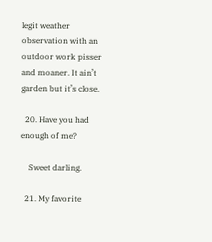legit weather observation with an outdoor work pisser and moaner. It ain’t garden but it’s close.

  20. Have you had enough of me?

    Sweet darling.

  21. My favorite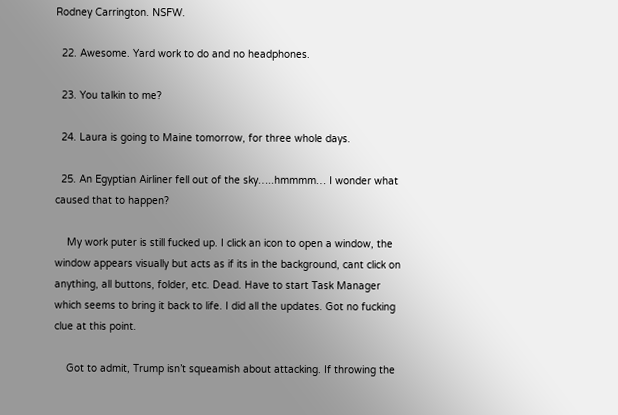Rodney Carrington. NSFW.

  22. Awesome. Yard work to do and no headphones.

  23. You talkin to me?

  24. Laura is going to Maine tomorrow, for three whole days.

  25. An Egyptian Airliner fell out of the sky…..hmmmm… I wonder what caused that to happen?

    My work puter is still fucked up. I click an icon to open a window, the window appears visually but acts as if its in the background, cant click on anything, all buttons, folder, etc. Dead. Have to start Task Manager which seems to bring it back to life. I did all the updates. Got no fucking clue at this point.

    Got to admit, Trump isn’t squeamish about attacking. If throwing the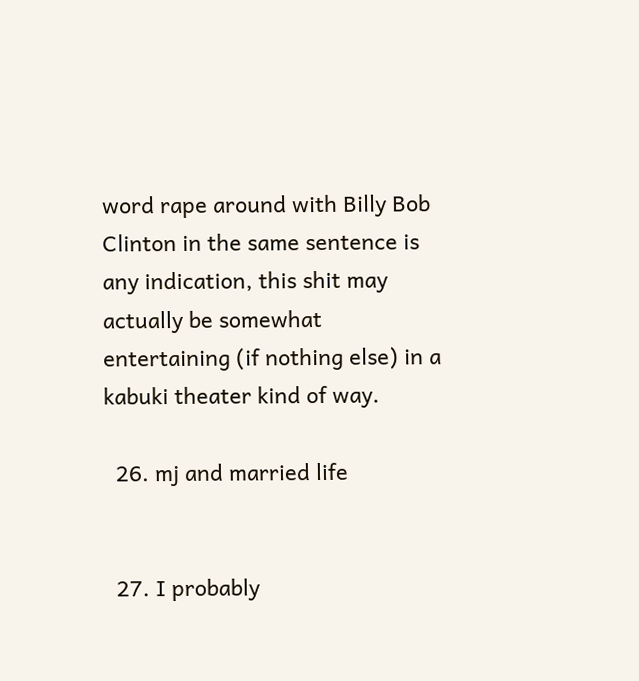word rape around with Billy Bob Clinton in the same sentence is any indication, this shit may actually be somewhat entertaining (if nothing else) in a kabuki theater kind of way.

  26. mj and married life


  27. I probably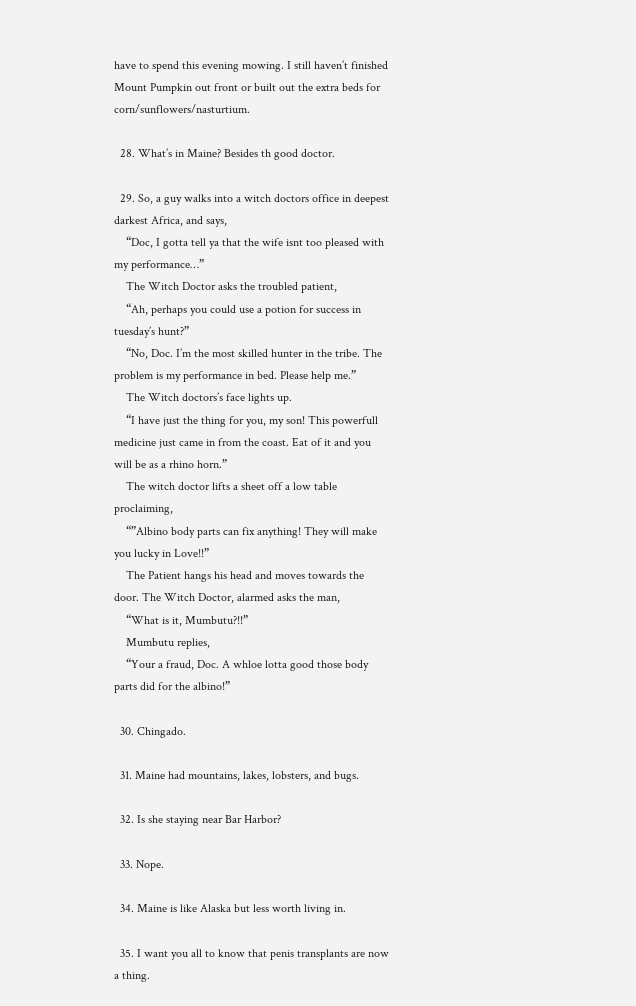have to spend this evening mowing. I still haven’t finished Mount Pumpkin out front or built out the extra beds for corn/sunflowers/nasturtium.

  28. What’s in Maine? Besides th good doctor.

  29. So, a guy walks into a witch doctors office in deepest darkest Africa, and says,
    “Doc, I gotta tell ya that the wife isnt too pleased with my performance…”
    The Witch Doctor asks the troubled patient,
    “Ah, perhaps you could use a potion for success in tuesday’s hunt?”
    “No, Doc. I’m the most skilled hunter in the tribe. The problem is my performance in bed. Please help me.”
    The Witch doctors’s face lights up.
    “I have just the thing for you, my son! This powerfull medicine just came in from the coast. Eat of it and you will be as a rhino horn.”
    The witch doctor lifts a sheet off a low table proclaiming,
    “”Albino body parts can fix anything! They will make you lucky in Love!!”
    The Patient hangs his head and moves towards the door. The Witch Doctor, alarmed asks the man,
    “What is it, Mumbutu?!!”
    Mumbutu replies,
    “Your a fraud, Doc. A whloe lotta good those body parts did for the albino!”

  30. Chingado.

  31. Maine had mountains, lakes, lobsters, and bugs.

  32. Is she staying near Bar Harbor?

  33. Nope.

  34. Maine is like Alaska but less worth living in.

  35. I want you all to know that penis transplants are now a thing.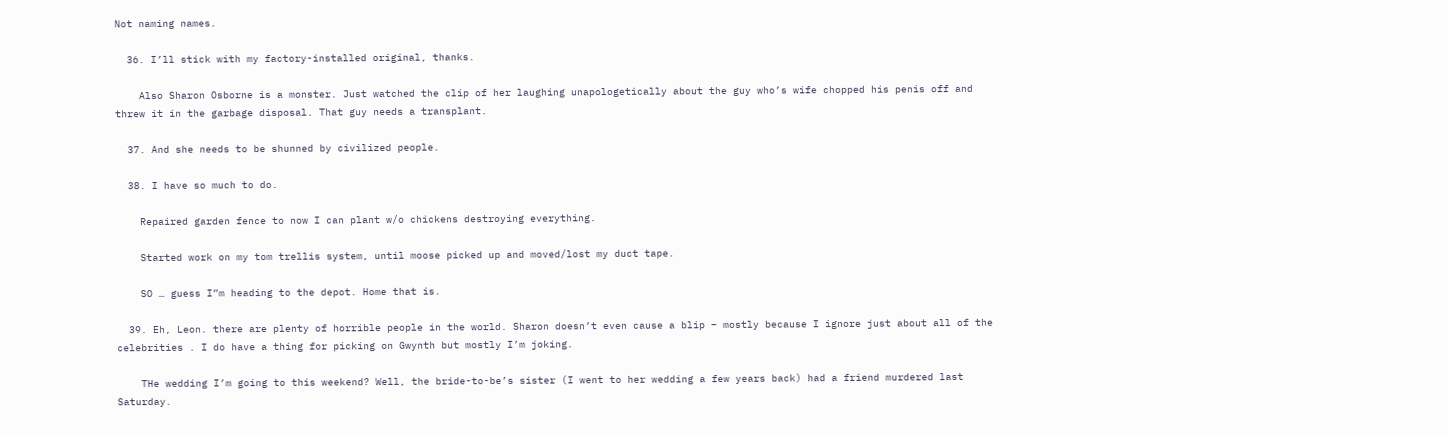Not naming names.

  36. I’ll stick with my factory-installed original, thanks.

    Also Sharon Osborne is a monster. Just watched the clip of her laughing unapologetically about the guy who’s wife chopped his penis off and threw it in the garbage disposal. That guy needs a transplant.

  37. And she needs to be shunned by civilized people.

  38. I have so much to do.

    Repaired garden fence to now I can plant w/o chickens destroying everything.

    Started work on my tom trellis system, until moose picked up and moved/lost my duct tape.

    SO … guess I”m heading to the depot. Home that is.

  39. Eh, Leon. there are plenty of horrible people in the world. Sharon doesn’t even cause a blip – mostly because I ignore just about all of the celebrities . I do have a thing for picking on Gwynth but mostly I’m joking.

    THe wedding I’m going to this weekend? Well, the bride-to-be’s sister (I went to her wedding a few years back) had a friend murdered last Saturday.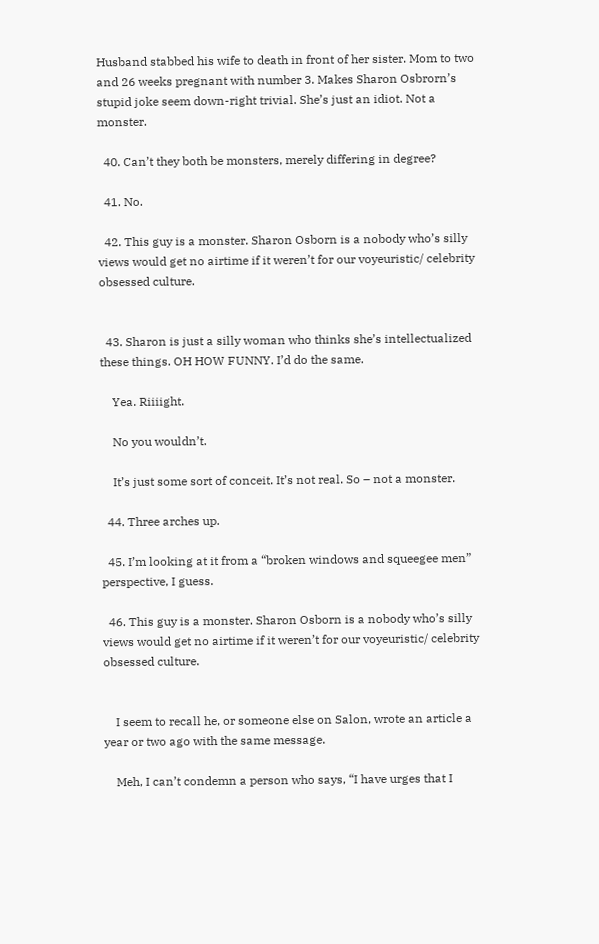Husband stabbed his wife to death in front of her sister. Mom to two and 26 weeks pregnant with number 3. Makes Sharon Osbrorn’s stupid joke seem down-right trivial. She’s just an idiot. Not a monster.

  40. Can’t they both be monsters, merely differing in degree?

  41. No.

  42. This guy is a monster. Sharon Osborn is a nobody who’s silly views would get no airtime if it weren’t for our voyeuristic/ celebrity obsessed culture.


  43. Sharon is just a silly woman who thinks she’s intellectualized these things. OH HOW FUNNY. I’d do the same.

    Yea. Riiiight.

    No you wouldn’t.

    It’s just some sort of conceit. It’s not real. So – not a monster.

  44. Three arches up.

  45. I’m looking at it from a “broken windows and squeegee men” perspective, I guess.

  46. This guy is a monster. Sharon Osborn is a nobody who’s silly views would get no airtime if it weren’t for our voyeuristic/ celebrity obsessed culture.


    I seem to recall he, or someone else on Salon, wrote an article a year or two ago with the same message.

    Meh, I can’t condemn a person who says, “I have urges that I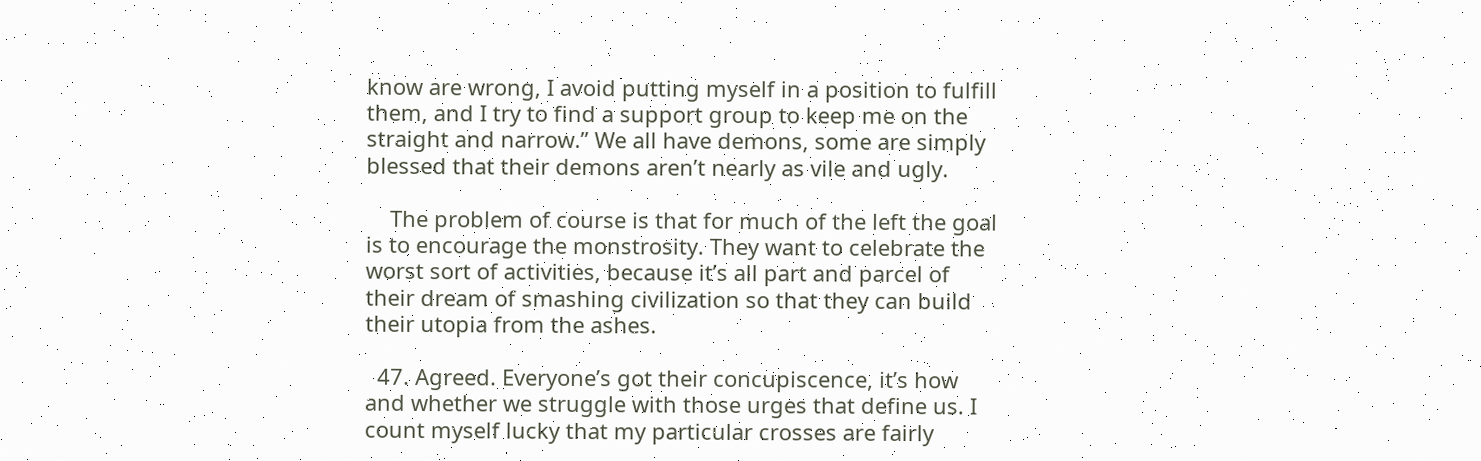know are wrong, I avoid putting myself in a position to fulfill them, and I try to find a support group to keep me on the straight and narrow.” We all have demons, some are simply blessed that their demons aren’t nearly as vile and ugly.

    The problem of course is that for much of the left the goal is to encourage the monstrosity. They want to celebrate the worst sort of activities, because it’s all part and parcel of their dream of smashing civilization so that they can build their utopia from the ashes.

  47. Agreed. Everyone’s got their concupiscence, it’s how and whether we struggle with those urges that define us. I count myself lucky that my particular crosses are fairly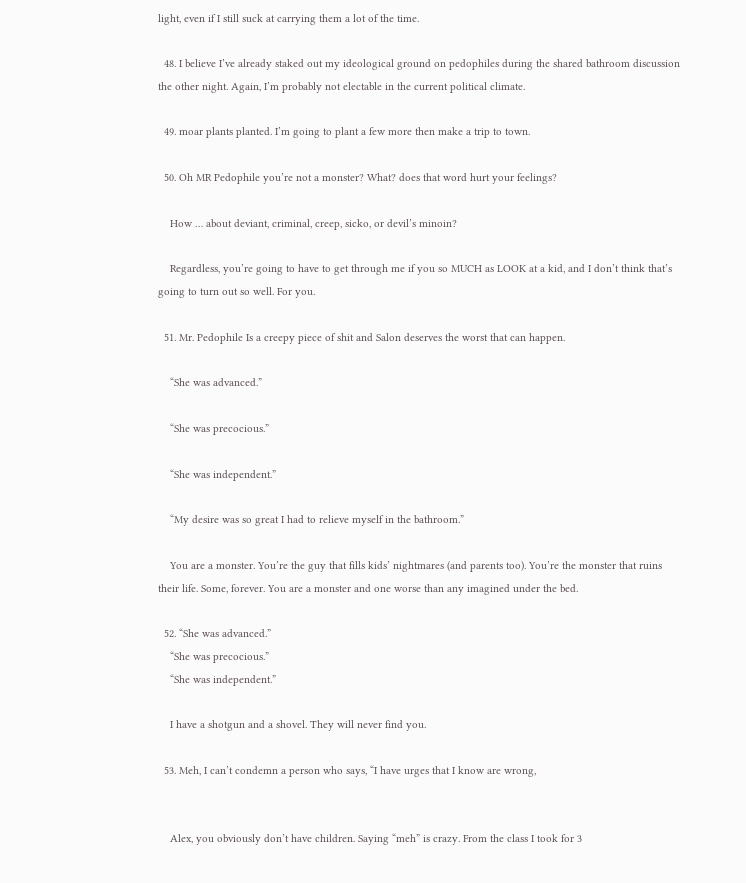light, even if I still suck at carrying them a lot of the time.

  48. I believe I’ve already staked out my ideological ground on pedophiles during the shared bathroom discussion the other night. Again, I’m probably not electable in the current political climate.

  49. moar plants planted. I’m going to plant a few more then make a trip to town.

  50. Oh MR Pedophile you’re not a monster? What? does that word hurt your feelings?

    How … about deviant, criminal, creep, sicko, or devil’s minoin?

    Regardless, you’re going to have to get through me if you so MUCH as LOOK at a kid, and I don’t think that’s going to turn out so well. For you.

  51. Mr. Pedophile Is a creepy piece of shit and Salon deserves the worst that can happen.

    “She was advanced.”

    “She was precocious.”

    “She was independent.”

    “My desire was so great I had to relieve myself in the bathroom.”

    You are a monster. You’re the guy that fills kids’ nightmares (and parents too). You’re the monster that ruins their life. Some, forever. You are a monster and one worse than any imagined under the bed.

  52. “She was advanced.”
    “She was precocious.”
    “She was independent.”

    I have a shotgun and a shovel. They will never find you.

  53. Meh, I can’t condemn a person who says, “I have urges that I know are wrong,


    Alex, you obviously don’t have children. Saying “meh” is crazy. From the class I took for 3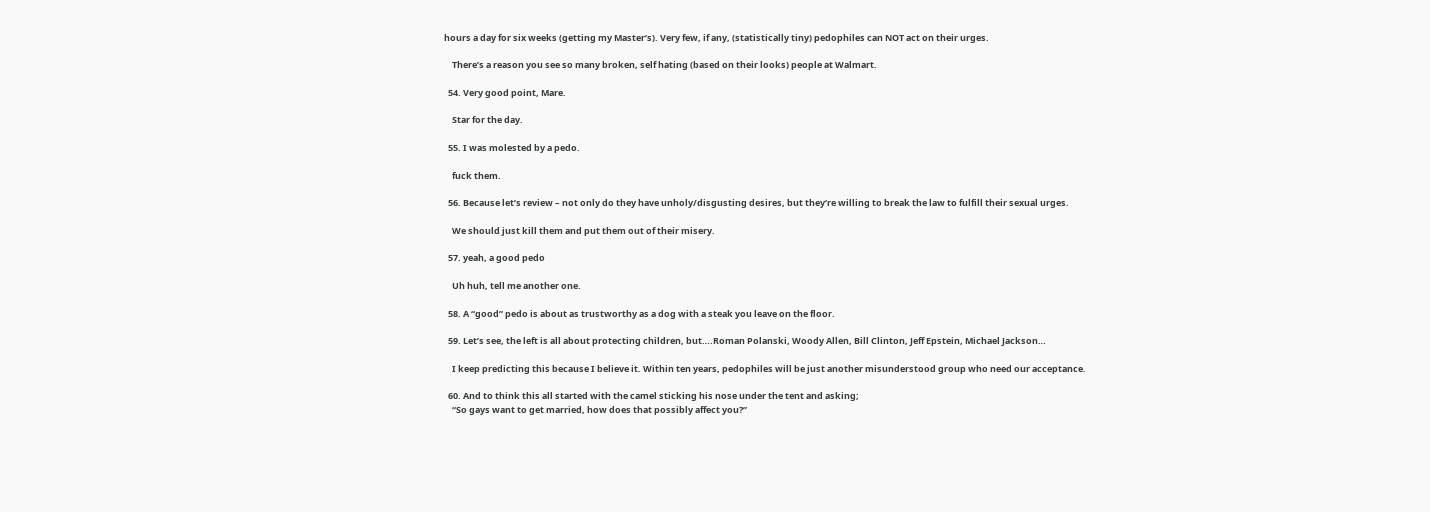hours a day for six weeks (getting my Master’s). Very few, if any, (statistically tiny) pedophiles can NOT act on their urges.

    There’s a reason you see so many broken, self hating (based on their looks) people at Walmart.

  54. Very good point, Mare.

    Star for the day.

  55. I was molested by a pedo.

    fuck them.

  56. Because let’s review – not only do they have unholy/disgusting desires, but they’re willing to break the law to fulfill their sexual urges.

    We should just kill them and put them out of their misery.

  57. yeah, a good pedo

    Uh huh, tell me another one.

  58. A “good” pedo is about as trustworthy as a dog with a steak you leave on the floor.

  59. Let’s see, the left is all about protecting children, but….Roman Polanski, Woody Allen, Bill Clinton, Jeff Epstein, Michael Jackson…

    I keep predicting this because I believe it. Within ten years, pedophiles will be just another misunderstood group who need our acceptance.

  60. And to think this all started with the camel sticking his nose under the tent and asking;
    “So gays want to get married, how does that possibly affect you?”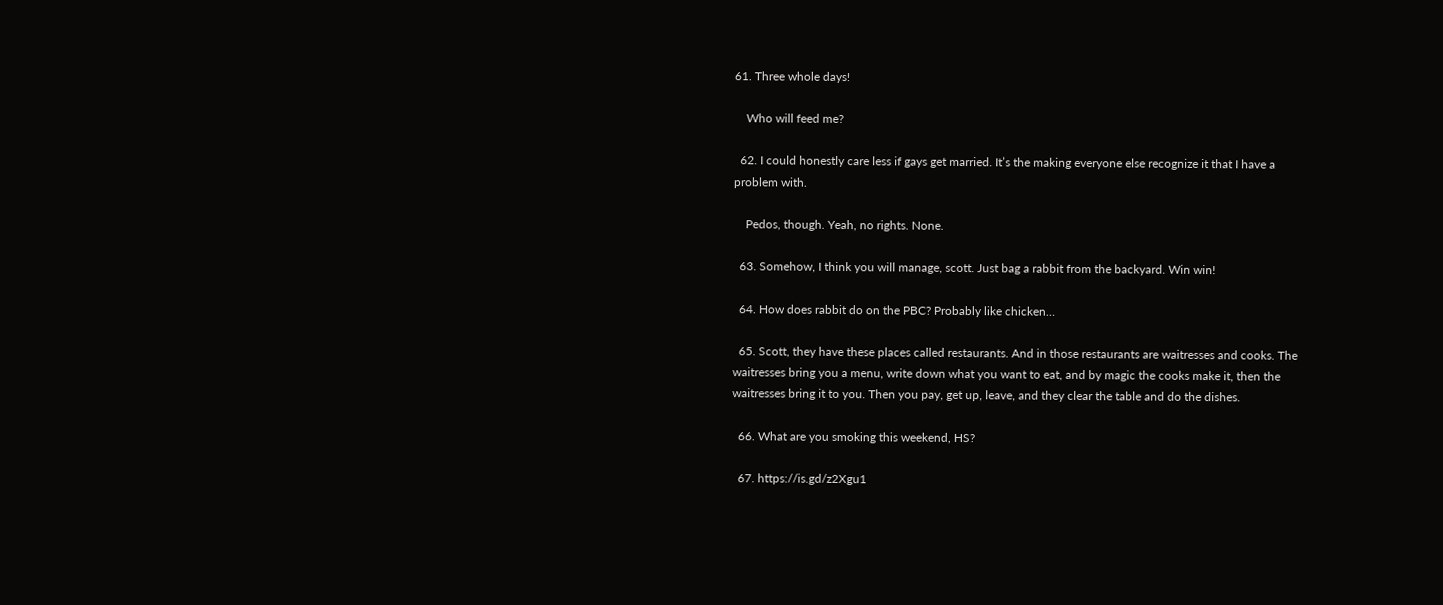61. Three whole days!

    Who will feed me?

  62. I could honestly care less if gays get married. It’s the making everyone else recognize it that I have a problem with.

    Pedos, though. Yeah, no rights. None.

  63. Somehow, I think you will manage, scott. Just bag a rabbit from the backyard. Win win!

  64. How does rabbit do on the PBC? Probably like chicken…

  65. Scott, they have these places called restaurants. And in those restaurants are waitresses and cooks. The waitresses bring you a menu, write down what you want to eat, and by magic the cooks make it, then the waitresses bring it to you. Then you pay, get up, leave, and they clear the table and do the dishes.

  66. What are you smoking this weekend, HS?

  67. https://is.gd/z2Xgu1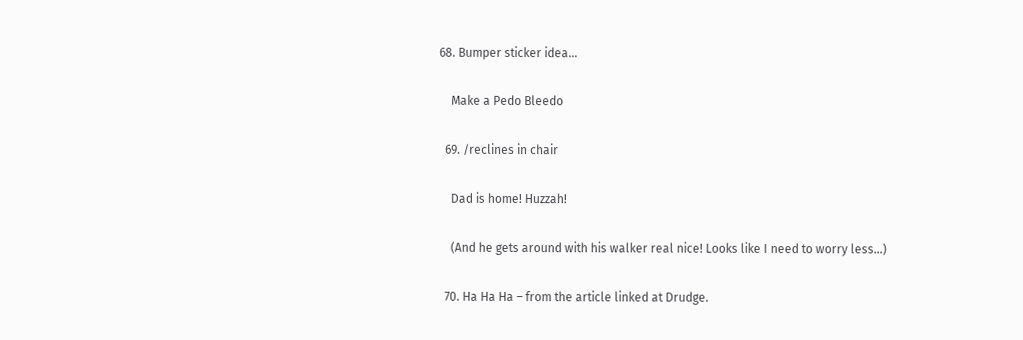68. Bumper sticker idea…

    Make a Pedo Bleedo

  69. /reclines in chair

    Dad is home! Huzzah!

    (And he gets around with his walker real nice! Looks like I need to worry less…)

  70. Ha Ha Ha – from the article linked at Drudge.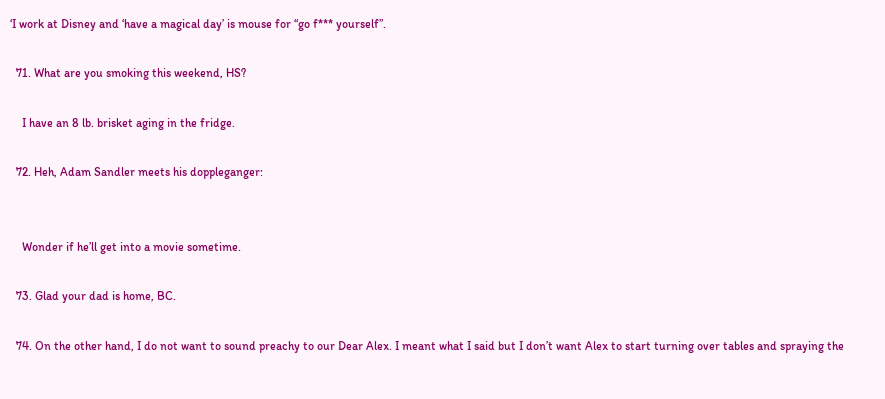‘I work at Disney and ‘have a magical day’ is mouse for “go f*** yourself”.

  71. What are you smoking this weekend, HS?

    I have an 8 lb. brisket aging in the fridge.

  72. Heh, Adam Sandler meets his doppleganger:


    Wonder if he’ll get into a movie sometime.

  73. Glad your dad is home, BC.

  74. On the other hand, I do not want to sound preachy to our Dear Alex. I meant what I said but I don’t want Alex to start turning over tables and spraying the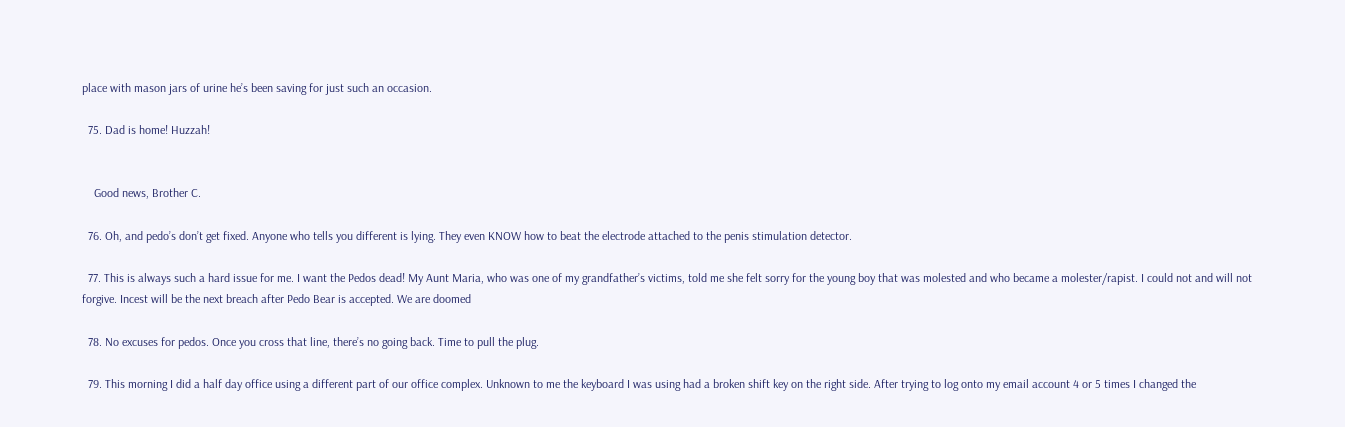place with mason jars of urine he’s been saving for just such an occasion.

  75. Dad is home! Huzzah!


    Good news, Brother C.

  76. Oh, and pedo’s don’t get fixed. Anyone who tells you different is lying. They even KNOW how to beat the electrode attached to the penis stimulation detector.

  77. This is always such a hard issue for me. I want the Pedos dead! My Aunt Maria, who was one of my grandfather’s victims, told me she felt sorry for the young boy that was molested and who became a molester/rapist. I could not and will not forgive. Incest will be the next breach after Pedo Bear is accepted. We are doomed

  78. No excuses for pedos. Once you cross that line, there’s no going back. Time to pull the plug.

  79. This morning I did a half day office using a different part of our office complex. Unknown to me the keyboard I was using had a broken shift key on the right side. After trying to log onto my email account 4 or 5 times I changed the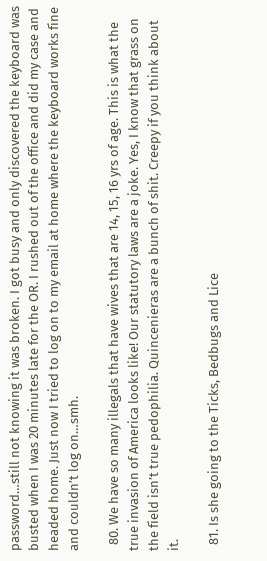password…still not knowing it was broken. I got busy and only discovered the keyboard was busted when I was 20 minutes late for the OR. I rushed out of the office and did my case and headed home. Just now I tried to log on to my email at home where the keyboard works fine and couldn’t log on…smh.

  80. We have so many illegals that have wives that are 14, 15, 16 yrs of age. This is what the true invasion of America looks like! Our statutory laws are a joke. Yes, I know that grass on the field isn’t true pedophilia. Quincenieras are a bunch of shit. Creepy if you think about it.

  81. Is she going to the Ticks, Bedbugs and Lice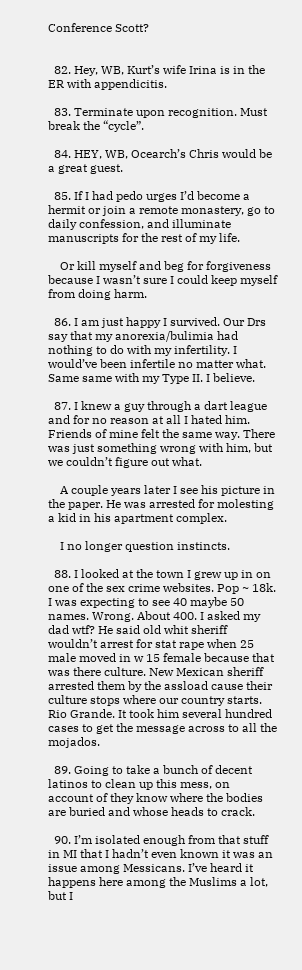Conference Scott?


  82. Hey, WB, Kurt’s wife Irina is in the ER with appendicitis.

  83. Terminate upon recognition. Must break the “cycle”.

  84. HEY, WB, Ocearch’s Chris would be a great guest.

  85. If I had pedo urges I’d become a hermit or join a remote monastery, go to daily confession, and illuminate manuscripts for the rest of my life.

    Or kill myself and beg for forgiveness because I wasn’t sure I could keep myself from doing harm.

  86. I am just happy I survived. Our Drs say that my anorexia/bulimia had nothing to do with my infertility. I would’ve been infertile no matter what. Same same with my Type II. I believe.

  87. I knew a guy through a dart league and for no reason at all I hated him. Friends of mine felt the same way. There was just something wrong with him, but we couldn’t figure out what.

    A couple years later I see his picture in the paper. He was arrested for molesting a kid in his apartment complex.

    I no longer question instincts.

  88. I looked at the town I grew up in on one of the sex crime websites. Pop ~ 18k. I was expecting to see 40 maybe 50 names. Wrong. About 400. I asked my dad wtf? He said old whit sheriff wouldn’t arrest for stat rape when 25 male moved in w 15 female because that was there culture. New Mexican sheriff arrested them by the assload cause their culture stops where our country starts. Rio Grande. It took him several hundred cases to get the message across to all the mojados.

  89. Going to take a bunch of decent latinos to clean up this mess, on account of they know where the bodies are buried and whose heads to crack.

  90. I’m isolated enough from that stuff in MI that I hadn’t even known it was an issue among Messicans. I’ve heard it happens here among the Muslims a lot, but I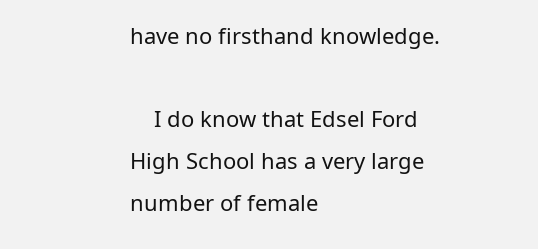have no firsthand knowledge.

    I do know that Edsel Ford High School has a very large number of female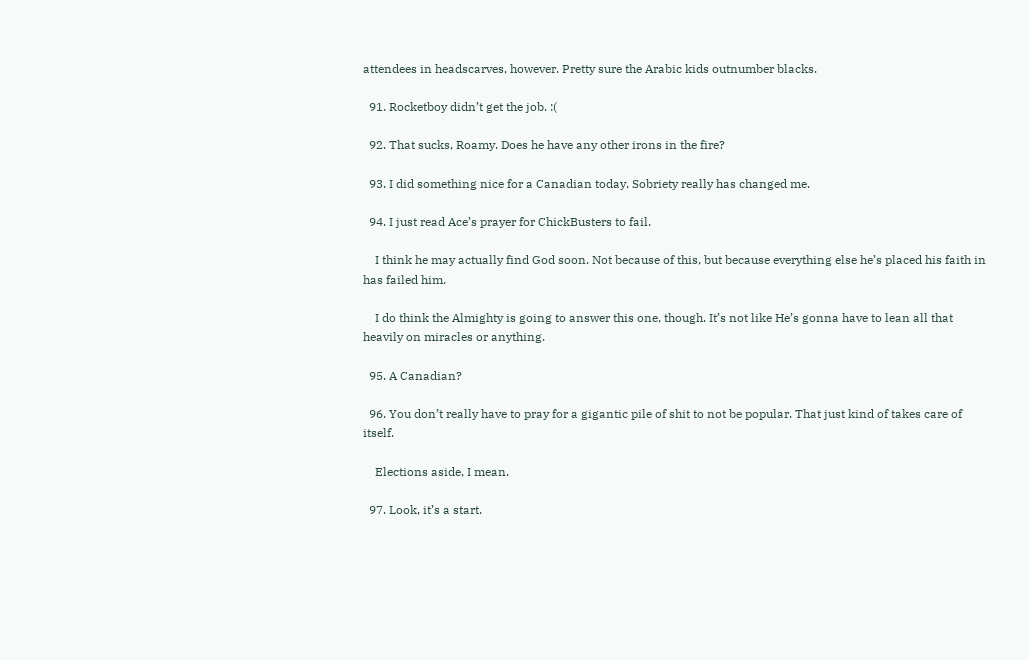attendees in headscarves, however. Pretty sure the Arabic kids outnumber blacks.

  91. Rocketboy didn’t get the job. :(

  92. That sucks, Roamy. Does he have any other irons in the fire?

  93. I did something nice for a Canadian today. Sobriety really has changed me.

  94. I just read Ace’s prayer for ChickBusters to fail.

    I think he may actually find God soon. Not because of this, but because everything else he’s placed his faith in has failed him.

    I do think the Almighty is going to answer this one, though. It’s not like He’s gonna have to lean all that heavily on miracles or anything.

  95. A Canadian?

  96. You don’t really have to pray for a gigantic pile of shit to not be popular. That just kind of takes care of itself.

    Elections aside, I mean.

  97. Look, it’s a start.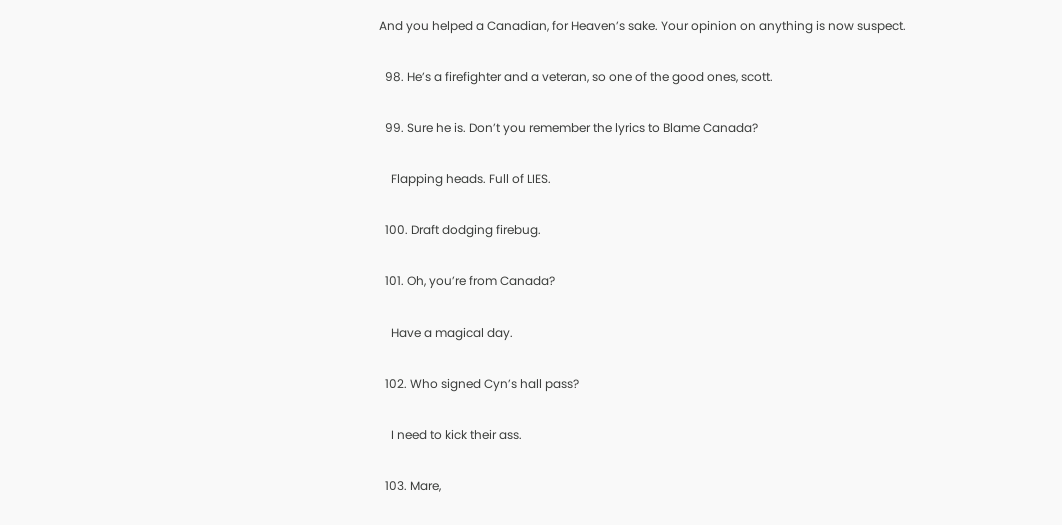And you helped a Canadian, for Heaven’s sake. Your opinion on anything is now suspect.

  98. He’s a firefighter and a veteran, so one of the good ones, scott.

  99. Sure he is. Don’t you remember the lyrics to Blame Canada?

    Flapping heads. Full of LIES.

  100. Draft dodging firebug.

  101. Oh, you’re from Canada?

    Have a magical day.

  102. Who signed Cyn’s hall pass?

    I need to kick their ass.

  103. Mare,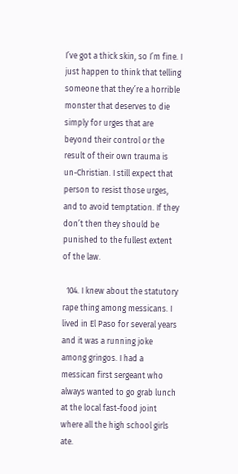I’ve got a thick skin, so I’m fine. I just happen to think that telling someone that they’re a horrible monster that deserves to die simply for urges that are beyond their control or the result of their own trauma is un-Christian. I still expect that person to resist those urges, and to avoid temptation. If they don’t then they should be punished to the fullest extent of the law.

  104. I knew about the statutory rape thing among messicans. I lived in El Paso for several years and it was a running joke among gringos. I had a messican first sergeant who always wanted to go grab lunch at the local fast-food joint where all the high school girls ate.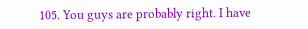105. You guys are probably right. I have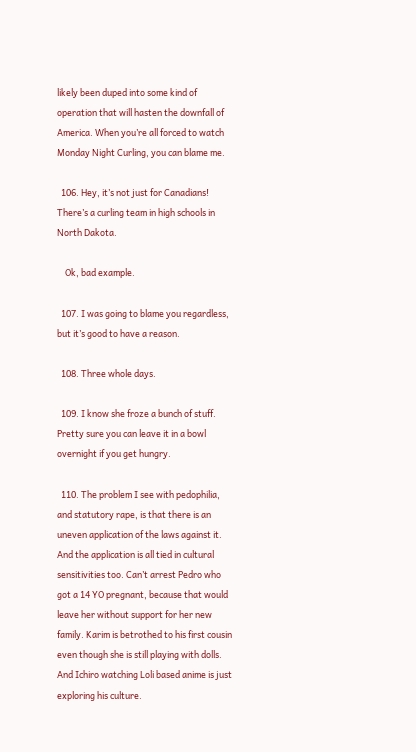likely been duped into some kind of operation that will hasten the downfall of America. When you’re all forced to watch Monday Night Curling, you can blame me.

  106. Hey, it’s not just for Canadians! There’s a curling team in high schools in North Dakota.

    Ok, bad example.

  107. I was going to blame you regardless, but it’s good to have a reason.

  108. Three whole days.

  109. I know she froze a bunch of stuff. Pretty sure you can leave it in a bowl overnight if you get hungry.

  110. The problem I see with pedophilia, and statutory rape, is that there is an uneven application of the laws against it. And the application is all tied in cultural sensitivities too. Can’t arrest Pedro who got a 14 YO pregnant, because that would leave her without support for her new family. Karim is betrothed to his first cousin even though she is still playing with dolls. And Ichiro watching Loli based anime is just exploring his culture.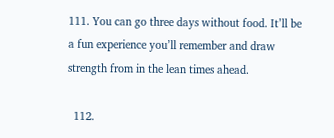111. You can go three days without food. It’ll be a fun experience you’ll remember and draw strength from in the lean times ahead.

  112.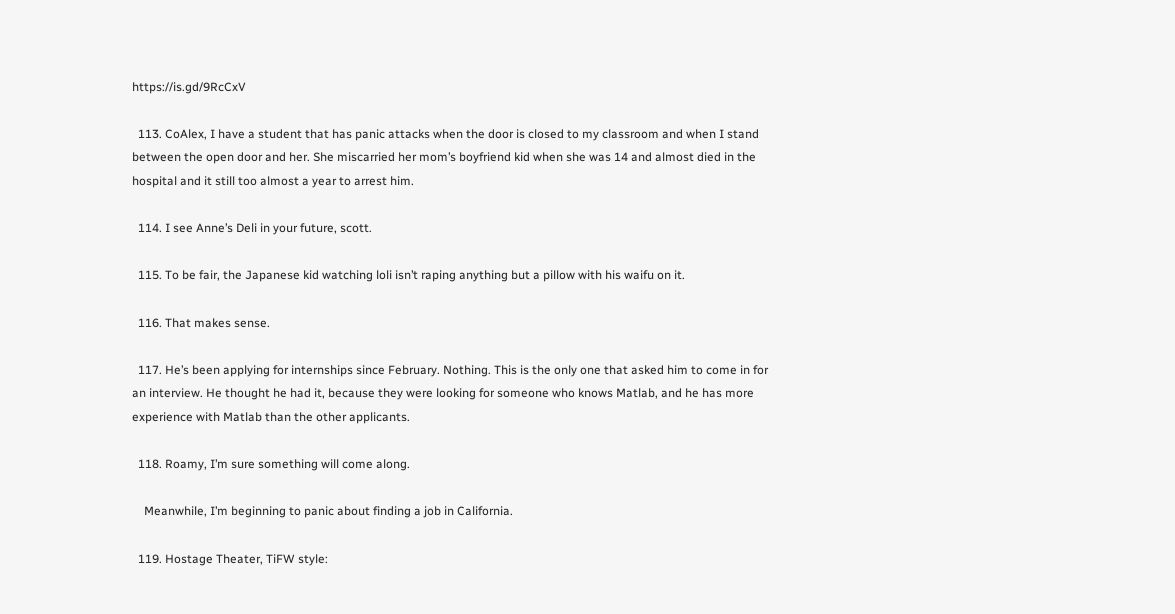https://is.gd/9RcCxV

  113. CoAlex, I have a student that has panic attacks when the door is closed to my classroom and when I stand between the open door and her. She miscarried her mom’s boyfriend kid when she was 14 and almost died in the hospital and it still too almost a year to arrest him.

  114. I see Anne’s Deli in your future, scott.

  115. To be fair, the Japanese kid watching loli isn’t raping anything but a pillow with his waifu on it.

  116. That makes sense.

  117. He’s been applying for internships since February. Nothing. This is the only one that asked him to come in for an interview. He thought he had it, because they were looking for someone who knows Matlab, and he has more experience with Matlab than the other applicants.

  118. Roamy, I’m sure something will come along.

    Meanwhile, I’m beginning to panic about finding a job in California.

  119. Hostage Theater, TiFW style: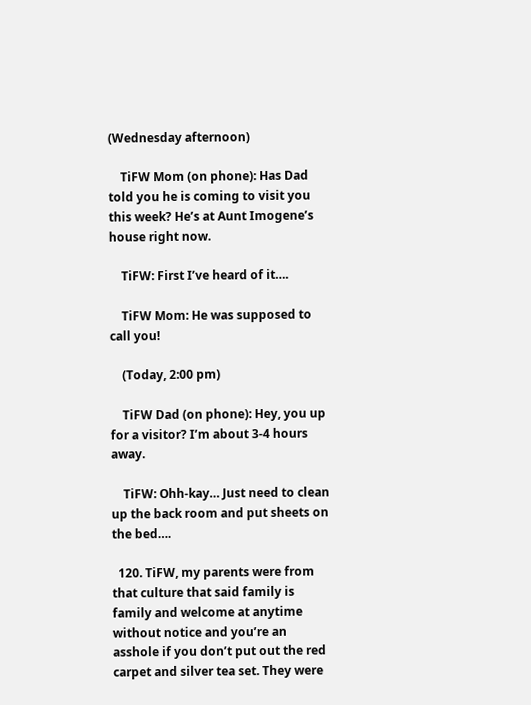(Wednesday afternoon)

    TiFW Mom (on phone): Has Dad told you he is coming to visit you this week? He’s at Aunt Imogene’s house right now.

    TiFW: First I’ve heard of it….

    TiFW Mom: He was supposed to call you!

    (Today, 2:00 pm)

    TiFW Dad (on phone): Hey, you up for a visitor? I’m about 3-4 hours away.

    TiFW: Ohh-kay… Just need to clean up the back room and put sheets on the bed….

  120. TiFW, my parents were from that culture that said family is family and welcome at anytime without notice and you’re an asshole if you don’t put out the red carpet and silver tea set. They were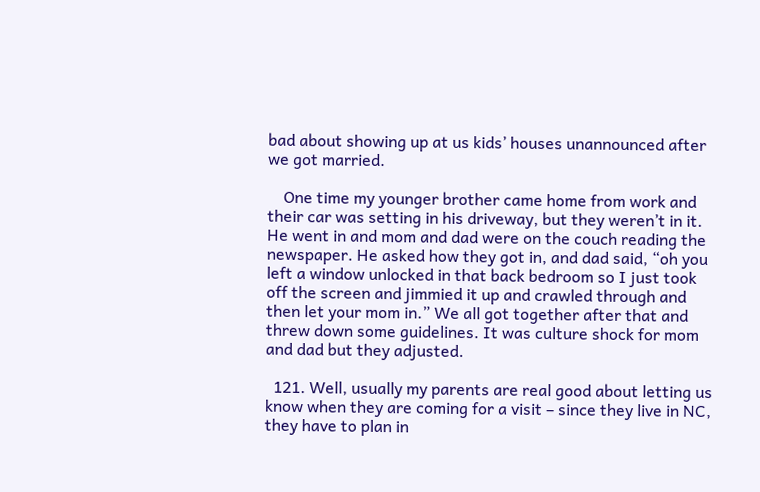bad about showing up at us kids’ houses unannounced after we got married.

    One time my younger brother came home from work and their car was setting in his driveway, but they weren’t in it. He went in and mom and dad were on the couch reading the newspaper. He asked how they got in, and dad said, “oh you left a window unlocked in that back bedroom so I just took off the screen and jimmied it up and crawled through and then let your mom in.” We all got together after that and threw down some guidelines. It was culture shock for mom and dad but they adjusted.

  121. Well, usually my parents are real good about letting us know when they are coming for a visit – since they live in NC, they have to plan in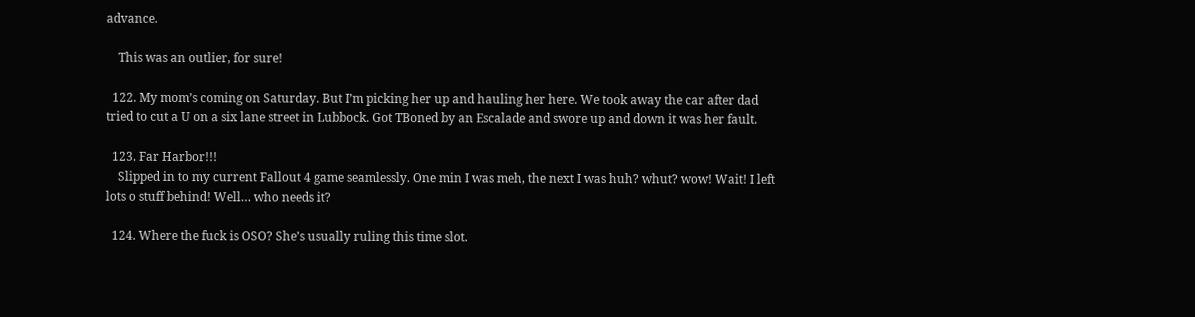advance.

    This was an outlier, for sure!

  122. My mom’s coming on Saturday. But I’m picking her up and hauling her here. We took away the car after dad tried to cut a U on a six lane street in Lubbock. Got TBoned by an Escalade and swore up and down it was her fault.

  123. Far Harbor!!!
    Slipped in to my current Fallout 4 game seamlessly. One min I was meh, the next I was huh? whut? wow! Wait! I left lots o stuff behind! Well… who needs it?

  124. Where the fuck is OSO? She’s usually ruling this time slot.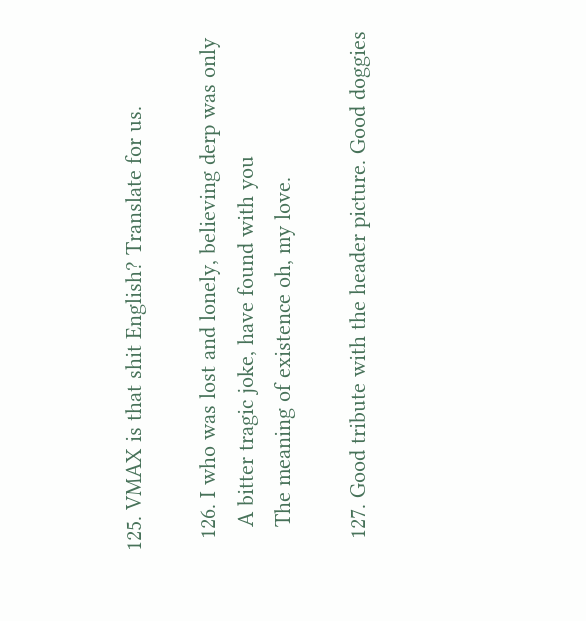125. VMAX is that shit English? Translate for us.

  126. I who was lost and lonely, believing derp was only
    A bitter tragic joke, have found with you
    The meaning of existence oh, my love.

  127. Good tribute with the header picture. Good doggies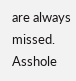are always missed. Asshole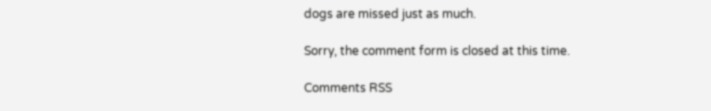dogs are missed just as much.

Sorry, the comment form is closed at this time.

Comments RSS